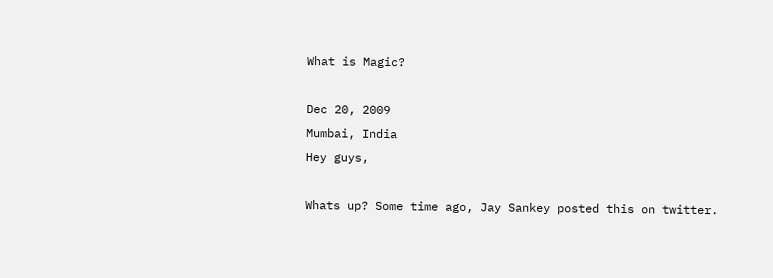What is Magic?

Dec 20, 2009
Mumbai, India
Hey guys,

Whats up? Some time ago, Jay Sankey posted this on twitter.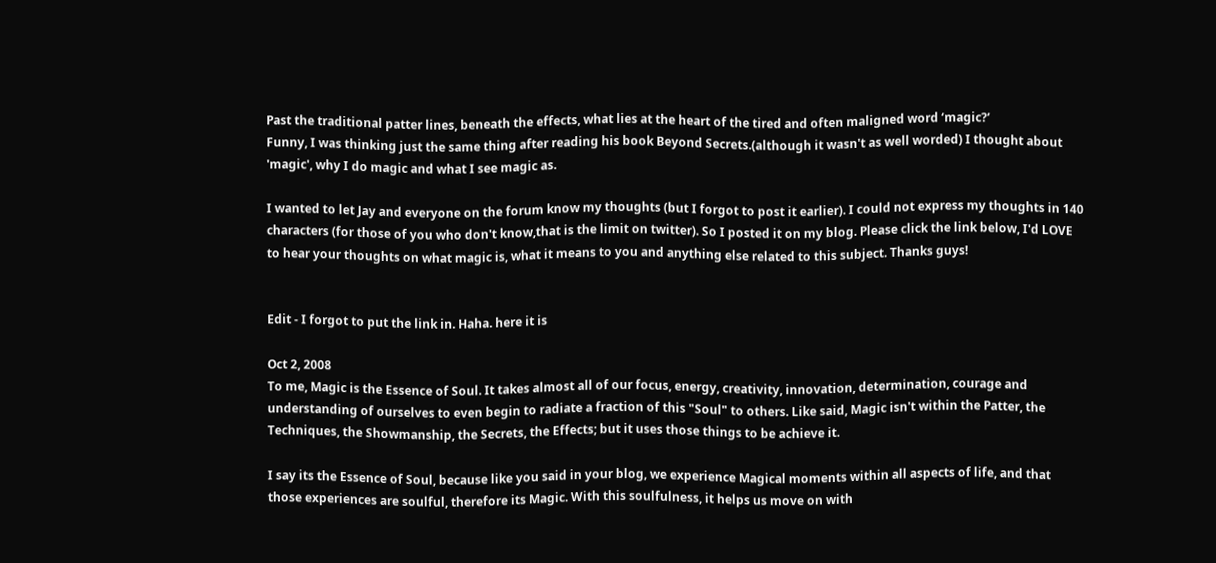Past the traditional patter lines, beneath the effects, what lies at the heart of the tired and often maligned word ‘magic?’
Funny, I was thinking just the same thing after reading his book Beyond Secrets.(although it wasn't as well worded) I thought about 'magic', why I do magic and what I see magic as.

I wanted to let Jay and everyone on the forum know my thoughts (but I forgot to post it earlier). I could not express my thoughts in 140 characters (for those of you who don't know,that is the limit on twitter). So I posted it on my blog. Please click the link below, I'd LOVE to hear your thoughts on what magic is, what it means to you and anything else related to this subject. Thanks guys!


Edit - I forgot to put the link in. Haha. here it is

Oct 2, 2008
To me, Magic is the Essence of Soul. It takes almost all of our focus, energy, creativity, innovation, determination, courage and understanding of ourselves to even begin to radiate a fraction of this "Soul" to others. Like said, Magic isn't within the Patter, the Techniques, the Showmanship, the Secrets, the Effects; but it uses those things to be achieve it.

I say its the Essence of Soul, because like you said in your blog, we experience Magical moments within all aspects of life, and that those experiences are soulful, therefore its Magic. With this soulfulness, it helps us move on with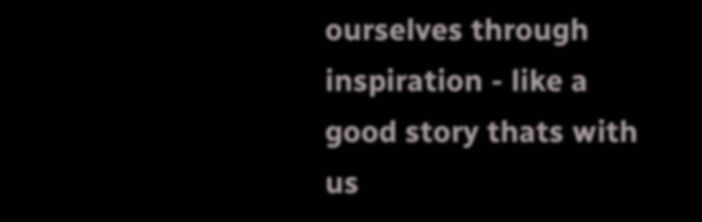ourselves through inspiration - like a good story thats with us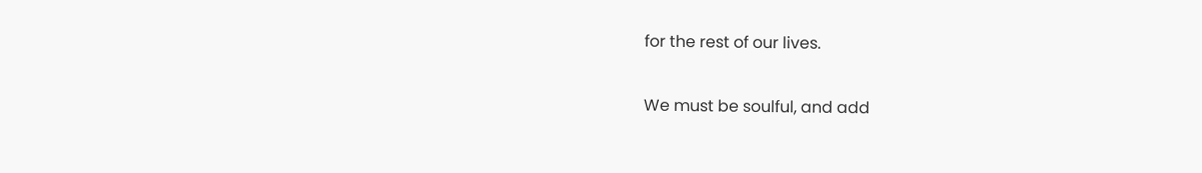for the rest of our lives.

We must be soulful, and add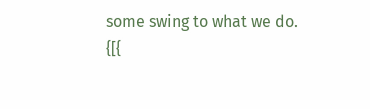some swing to what we do.
{[{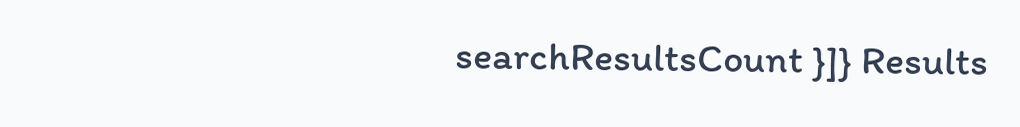searchResultsCount }]} Results